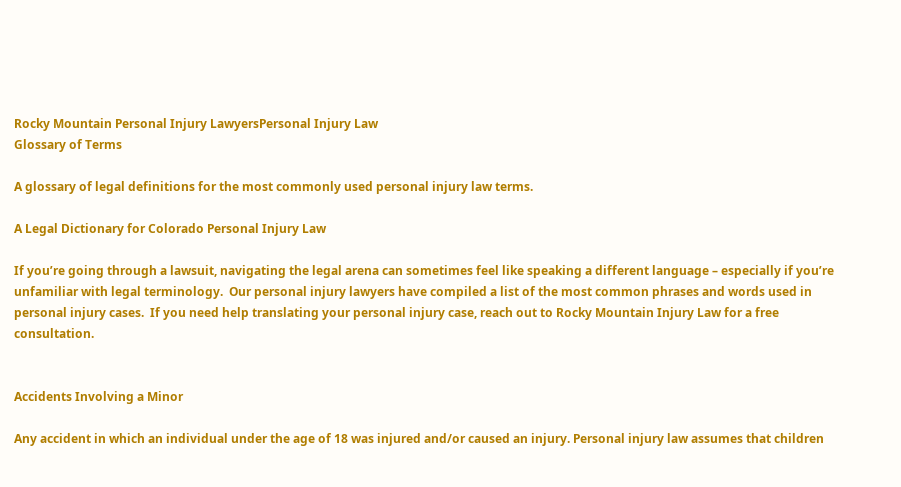Rocky Mountain Personal Injury LawyersPersonal Injury Law
Glossary of Terms

A glossary of legal definitions for the most commonly used personal injury law terms.

A Legal Dictionary for Colorado Personal Injury Law

If you’re going through a lawsuit, navigating the legal arena can sometimes feel like speaking a different language – especially if you’re unfamiliar with legal terminology.  Our personal injury lawyers have compiled a list of the most common phrases and words used in personal injury cases.  If you need help translating your personal injury case, reach out to Rocky Mountain Injury Law for a free consultation.


Accidents Involving a Minor

Any accident in which an individual under the age of 18 was injured and/or caused an injury. Personal injury law assumes that children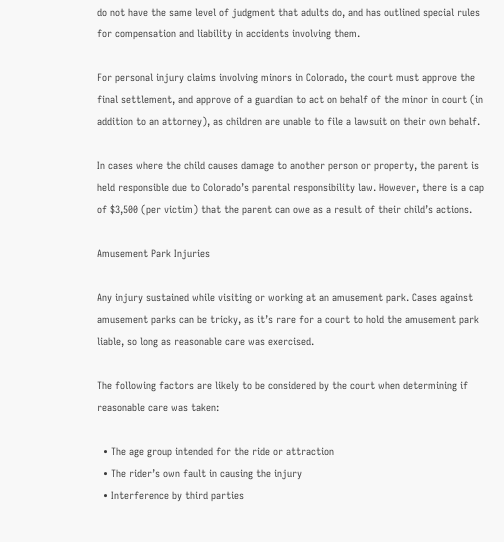do not have the same level of judgment that adults do, and has outlined special rules for compensation and liability in accidents involving them.

For personal injury claims involving minors in Colorado, the court must approve the final settlement, and approve of a guardian to act on behalf of the minor in court (in addition to an attorney), as children are unable to file a lawsuit on their own behalf.

In cases where the child causes damage to another person or property, the parent is held responsible due to Colorado’s parental responsibility law. However, there is a cap of $3,500 (per victim) that the parent can owe as a result of their child’s actions.

Amusement Park Injuries

Any injury sustained while visiting or working at an amusement park. Cases against amusement parks can be tricky, as it’s rare for a court to hold the amusement park liable, so long as reasonable care was exercised.

The following factors are likely to be considered by the court when determining if reasonable care was taken:

  • The age group intended for the ride or attraction
  • The rider’s own fault in causing the injury
  • Interference by third parties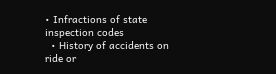• Infractions of state inspection codes
  • History of accidents on ride or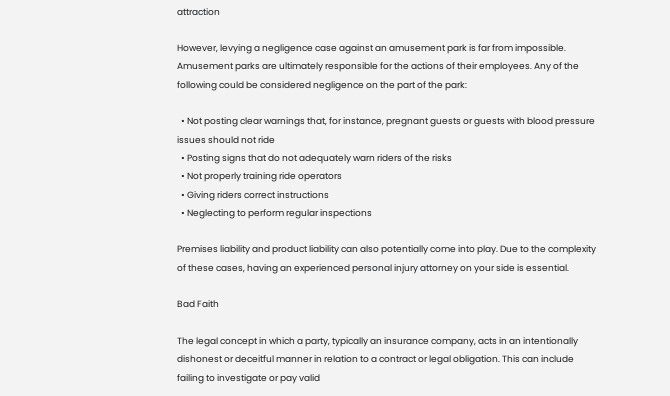attraction

However, levying a negligence case against an amusement park is far from impossible. Amusement parks are ultimately responsible for the actions of their employees. Any of the following could be considered negligence on the part of the park:

  • Not posting clear warnings that, for instance, pregnant guests or guests with blood pressure issues should not ride
  • Posting signs that do not adequately warn riders of the risks
  • Not properly training ride operators
  • Giving riders correct instructions
  • Neglecting to perform regular inspections

Premises liability and product liability can also potentially come into play. Due to the complexity of these cases, having an experienced personal injury attorney on your side is essential.

Bad Faith

The legal concept in which a party, typically an insurance company, acts in an intentionally dishonest or deceitful manner in relation to a contract or legal obligation. This can include failing to investigate or pay valid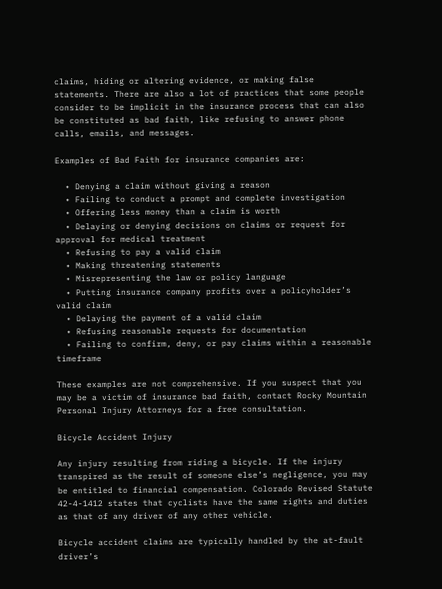claims, hiding or altering evidence, or making false statements. There are also a lot of practices that some people consider to be implicit in the insurance process that can also be constituted as bad faith, like refusing to answer phone calls, emails, and messages.

Examples of Bad Faith for insurance companies are:

  • Denying a claim without giving a reason
  • Failing to conduct a prompt and complete investigation
  • Offering less money than a claim is worth
  • Delaying or denying decisions on claims or request for approval for medical treatment
  • Refusing to pay a valid claim
  • Making threatening statements
  • Misrepresenting the law or policy language
  • Putting insurance company profits over a policyholder’s valid claim
  • Delaying the payment of a valid claim
  • Refusing reasonable requests for documentation
  • Failing to confirm, deny, or pay claims within a reasonable timeframe

These examples are not comprehensive. If you suspect that you may be a victim of insurance bad faith, contact Rocky Mountain Personal Injury Attorneys for a free consultation.

Bicycle Accident Injury

Any injury resulting from riding a bicycle. If the injury transpired as the result of someone else’s negligence, you may be entitled to financial compensation. Colorado Revised Statute 42-4-1412 states that cyclists have the same rights and duties as that of any driver of any other vehicle.

Bicycle accident claims are typically handled by the at-fault driver’s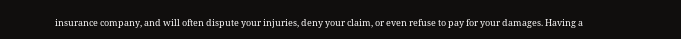insurance company, and will often dispute your injuries, deny your claim, or even refuse to pay for your damages. Having a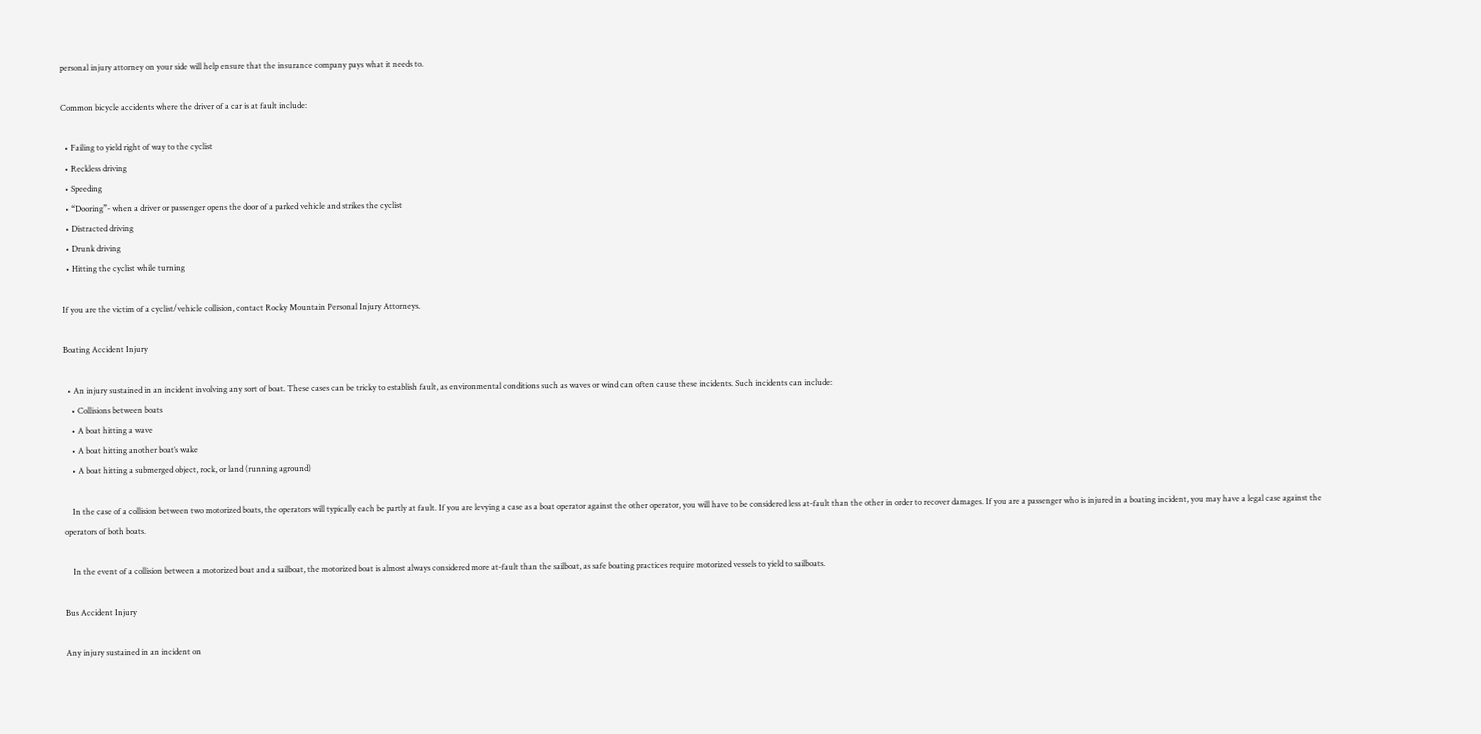personal injury attorney on your side will help ensure that the insurance company pays what it needs to.

Common bicycle accidents where the driver of a car is at fault include:

  • Failing to yield right of way to the cyclist
  • Reckless driving
  • Speeding
  • “Dooring”- when a driver or passenger opens the door of a parked vehicle and strikes the cyclist
  • Distracted driving
  • Drunk driving
  • Hitting the cyclist while turning

If you are the victim of a cyclist/vehicle collision, contact Rocky Mountain Personal Injury Attorneys.

Boating Accident Injury

  • An injury sustained in an incident involving any sort of boat. These cases can be tricky to establish fault, as environmental conditions such as waves or wind can often cause these incidents. Such incidents can include:
    • Collisions between boats
    • A boat hitting a wave
    • A boat hitting another boat’s wake
    • A boat hitting a submerged object, rock, or land (running aground)

    In the case of a collision between two motorized boats, the operators will typically each be partly at fault. If you are levying a case as a boat operator against the other operator, you will have to be considered less at-fault than the other in order to recover damages. If you are a passenger who is injured in a boating incident, you may have a legal case against the operators of both boats.

    In the event of a collision between a motorized boat and a sailboat, the motorized boat is almost always considered more at-fault than the sailboat, as safe boating practices require motorized vessels to yield to sailboats.

Bus Accident Injury

Any injury sustained in an incident on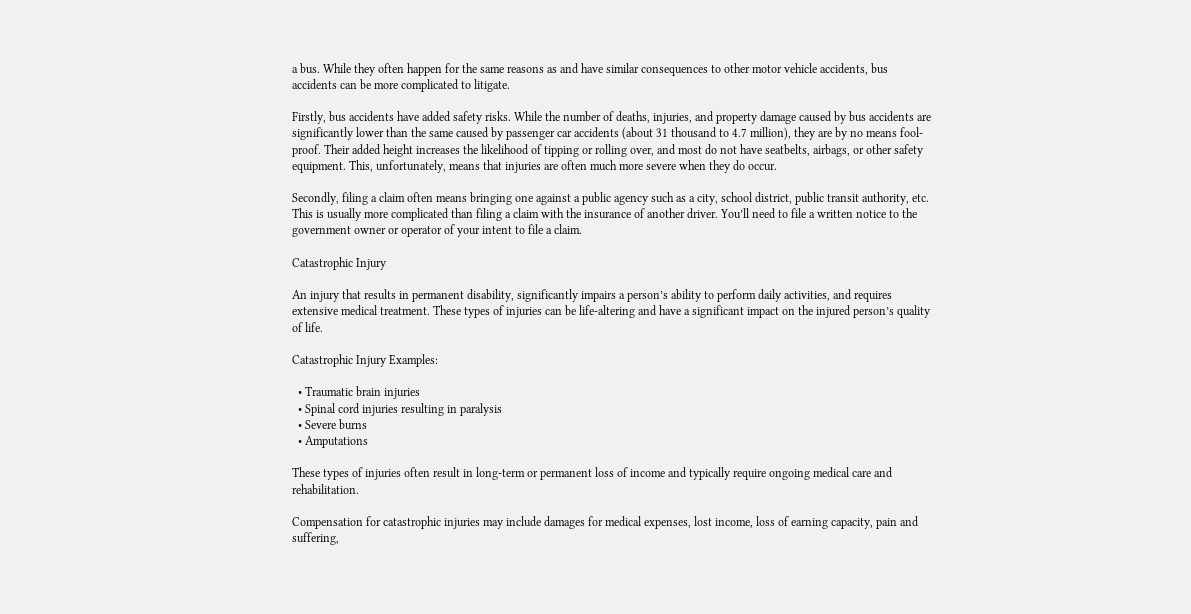a bus. While they often happen for the same reasons as and have similar consequences to other motor vehicle accidents, bus accidents can be more complicated to litigate.

Firstly, bus accidents have added safety risks. While the number of deaths, injuries, and property damage caused by bus accidents are significantly lower than the same caused by passenger car accidents (about 31 thousand to 4.7 million), they are by no means fool-proof. Their added height increases the likelihood of tipping or rolling over, and most do not have seatbelts, airbags, or other safety equipment. This, unfortunately, means that injuries are often much more severe when they do occur.

Secondly, filing a claim often means bringing one against a public agency such as a city, school district, public transit authority, etc. This is usually more complicated than filing a claim with the insurance of another driver. You’ll need to file a written notice to the government owner or operator of your intent to file a claim.

Catastrophic Injury

An injury that results in permanent disability, significantly impairs a person’s ability to perform daily activities, and requires extensive medical treatment. These types of injuries can be life-altering and have a significant impact on the injured person’s quality of life.

Catastrophic Injury Examples:

  • Traumatic brain injuries
  • Spinal cord injuries resulting in paralysis
  • Severe burns
  • Amputations

These types of injuries often result in long-term or permanent loss of income and typically require ongoing medical care and rehabilitation.

Compensation for catastrophic injuries may include damages for medical expenses, lost income, loss of earning capacity, pain and suffering,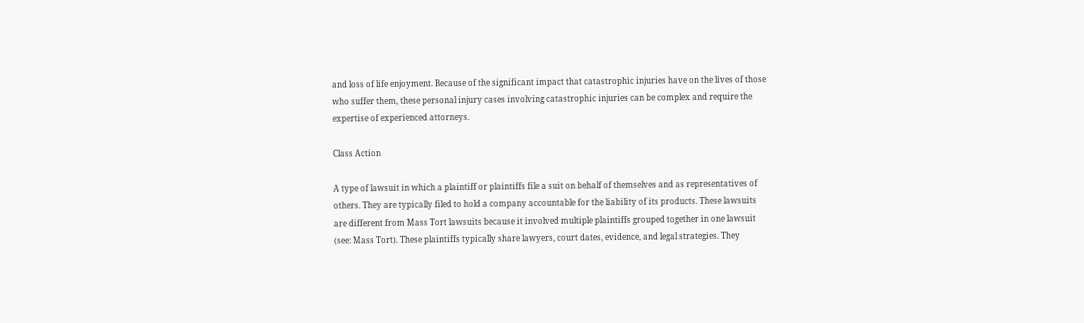and loss of life enjoyment. Because of the significant impact that catastrophic injuries have on the lives of those who suffer them, these personal injury cases involving catastrophic injuries can be complex and require the expertise of experienced attorneys.

Class Action

A type of lawsuit in which a plaintiff or plaintiffs file a suit on behalf of themselves and as representatives of others. They are typically filed to hold a company accountable for the liability of its products. These lawsuits are different from Mass Tort lawsuits because it involved multiple plaintiffs grouped together in one lawsuit (see: Mass Tort). These plaintiffs typically share lawyers, court dates, evidence, and legal strategies. They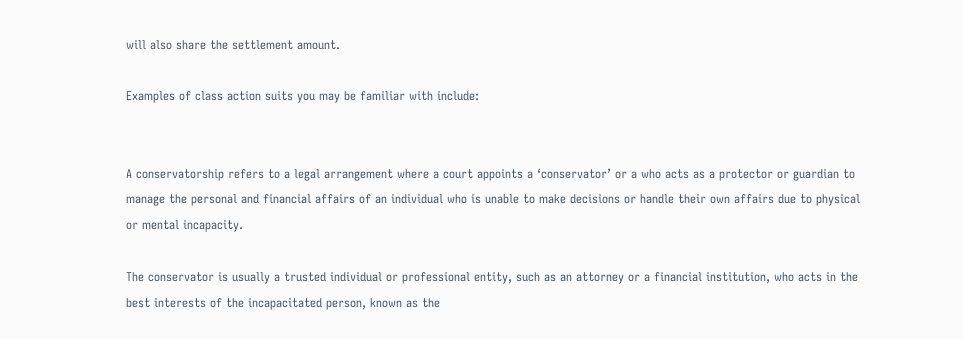will also share the settlement amount.

Examples of class action suits you may be familiar with include:


A conservatorship refers to a legal arrangement where a court appoints a ‘conservator’ or a who acts as a protector or guardian to manage the personal and financial affairs of an individual who is unable to make decisions or handle their own affairs due to physical or mental incapacity.

The conservator is usually a trusted individual or professional entity, such as an attorney or a financial institution, who acts in the best interests of the incapacitated person, known as the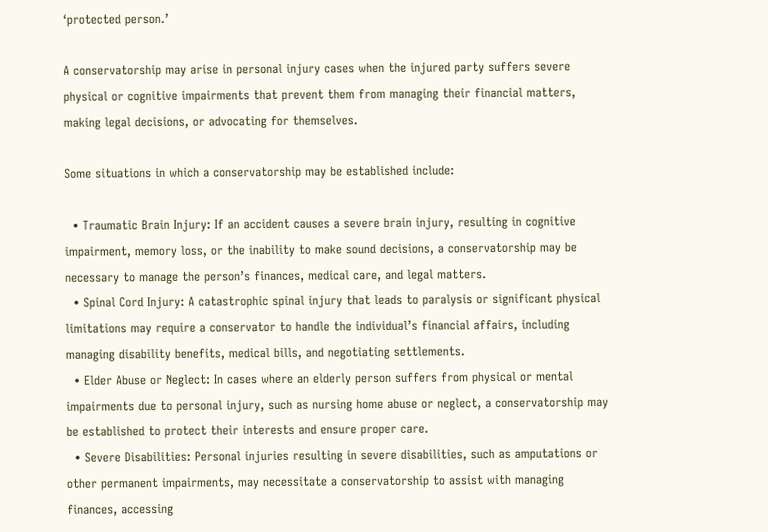‘protected person.’

A conservatorship may arise in personal injury cases when the injured party suffers severe physical or cognitive impairments that prevent them from managing their financial matters, making legal decisions, or advocating for themselves.

Some situations in which a conservatorship may be established include:

  • Traumatic Brain Injury: If an accident causes a severe brain injury, resulting in cognitive impairment, memory loss, or the inability to make sound decisions, a conservatorship may be necessary to manage the person’s finances, medical care, and legal matters.
  • Spinal Cord Injury: A catastrophic spinal injury that leads to paralysis or significant physical limitations may require a conservator to handle the individual’s financial affairs, including managing disability benefits, medical bills, and negotiating settlements.
  • Elder Abuse or Neglect: In cases where an elderly person suffers from physical or mental impairments due to personal injury, such as nursing home abuse or neglect, a conservatorship may be established to protect their interests and ensure proper care.
  • Severe Disabilities: Personal injuries resulting in severe disabilities, such as amputations or other permanent impairments, may necessitate a conservatorship to assist with managing finances, accessing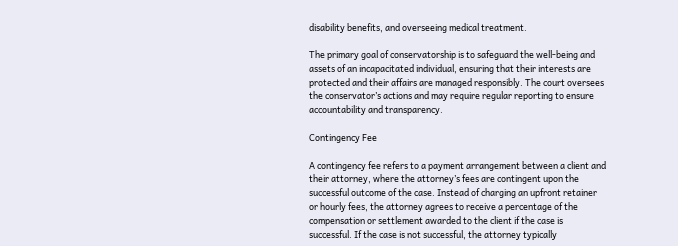disability benefits, and overseeing medical treatment.

The primary goal of conservatorship is to safeguard the well-being and assets of an incapacitated individual, ensuring that their interests are protected and their affairs are managed responsibly. The court oversees the conservator’s actions and may require regular reporting to ensure accountability and transparency.

Contingency Fee

A contingency fee refers to a payment arrangement between a client and their attorney, where the attorney’s fees are contingent upon the successful outcome of the case. Instead of charging an upfront retainer or hourly fees, the attorney agrees to receive a percentage of the compensation or settlement awarded to the client if the case is successful. If the case is not successful, the attorney typically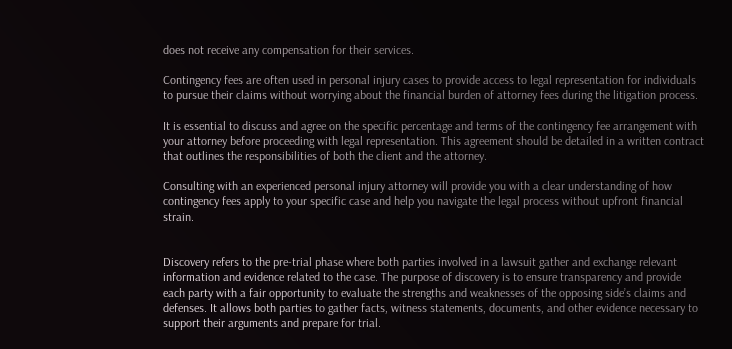does not receive any compensation for their services.

Contingency fees are often used in personal injury cases to provide access to legal representation for individuals to pursue their claims without worrying about the financial burden of attorney fees during the litigation process.

It is essential to discuss and agree on the specific percentage and terms of the contingency fee arrangement with your attorney before proceeding with legal representation. This agreement should be detailed in a written contract that outlines the responsibilities of both the client and the attorney.

Consulting with an experienced personal injury attorney will provide you with a clear understanding of how contingency fees apply to your specific case and help you navigate the legal process without upfront financial strain.


Discovery refers to the pre-trial phase where both parties involved in a lawsuit gather and exchange relevant information and evidence related to the case. The purpose of discovery is to ensure transparency and provide each party with a fair opportunity to evaluate the strengths and weaknesses of the opposing side’s claims and defenses. It allows both parties to gather facts, witness statements, documents, and other evidence necessary to support their arguments and prepare for trial.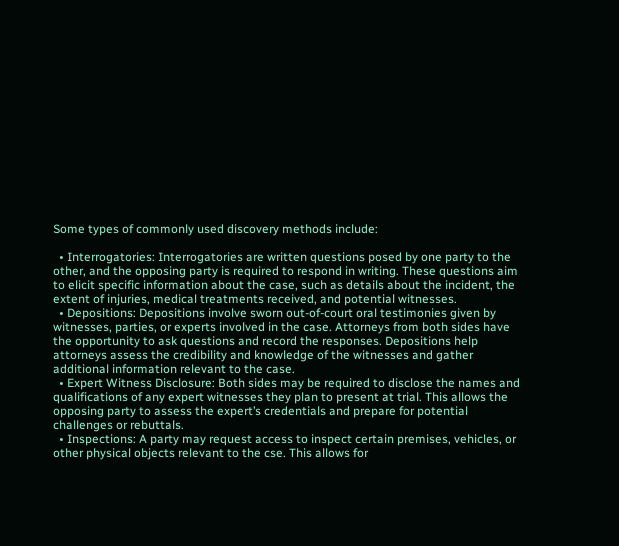Some types of commonly used discovery methods include:

  • Interrogatories: Interrogatories are written questions posed by one party to the other, and the opposing party is required to respond in writing. These questions aim to elicit specific information about the case, such as details about the incident, the extent of injuries, medical treatments received, and potential witnesses.
  • Depositions: Depositions involve sworn out-of-court oral testimonies given by witnesses, parties, or experts involved in the case. Attorneys from both sides have the opportunity to ask questions and record the responses. Depositions help attorneys assess the credibility and knowledge of the witnesses and gather additional information relevant to the case.
  • Expert Witness Disclosure: Both sides may be required to disclose the names and qualifications of any expert witnesses they plan to present at trial. This allows the opposing party to assess the expert’s credentials and prepare for potential challenges or rebuttals.
  • Inspections: A party may request access to inspect certain premises, vehicles, or other physical objects relevant to the cse. This allows for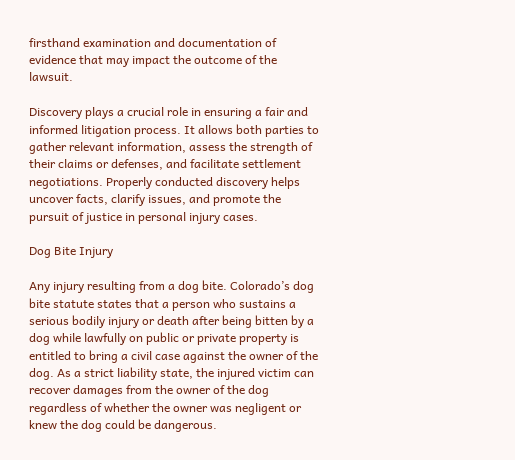firsthand examination and documentation of evidence that may impact the outcome of the lawsuit.

Discovery plays a crucial role in ensuring a fair and informed litigation process. It allows both parties to gather relevant information, assess the strength of their claims or defenses, and facilitate settlement negotiations. Properly conducted discovery helps uncover facts, clarify issues, and promote the pursuit of justice in personal injury cases.

Dog Bite Injury

Any injury resulting from a dog bite. Colorado’s dog bite statute states that a person who sustains a serious bodily injury or death after being bitten by a dog while lawfully on public or private property is entitled to bring a civil case against the owner of the dog. As a strict liability state, the injured victim can recover damages from the owner of the dog regardless of whether the owner was negligent or knew the dog could be dangerous.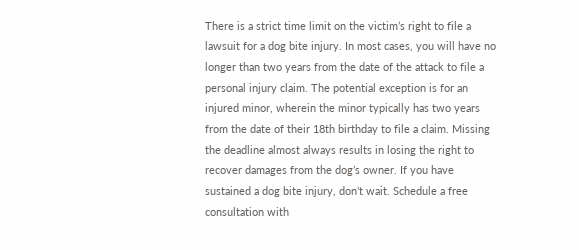There is a strict time limit on the victim’s right to file a lawsuit for a dog bite injury. In most cases, you will have no longer than two years from the date of the attack to file a personal injury claim. The potential exception is for an injured minor, wherein the minor typically has two years from the date of their 18th birthday to file a claim. Missing the deadline almost always results in losing the right to recover damages from the dog’s owner. If you have sustained a dog bite injury, don’t wait. Schedule a free consultation with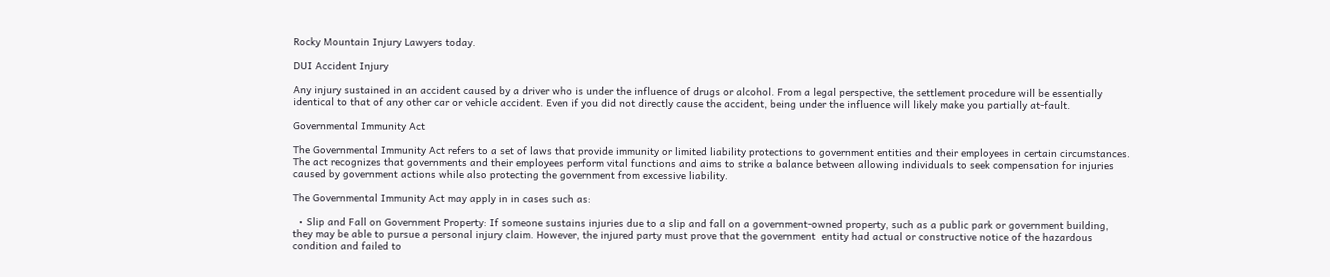Rocky Mountain Injury Lawyers today.

DUI Accident Injury

Any injury sustained in an accident caused by a driver who is under the influence of drugs or alcohol. From a legal perspective, the settlement procedure will be essentially identical to that of any other car or vehicle accident. Even if you did not directly cause the accident, being under the influence will likely make you partially at-fault.

Governmental Immunity Act

The Governmental Immunity Act refers to a set of laws that provide immunity or limited liability protections to government entities and their employees in certain circumstances. The act recognizes that governments and their employees perform vital functions and aims to strike a balance between allowing individuals to seek compensation for injuries caused by government actions while also protecting the government from excessive liability.

The Governmental Immunity Act may apply in in cases such as:

  • Slip and Fall on Government Property: If someone sustains injuries due to a slip and fall on a government-owned property, such as a public park or government building, they may be able to pursue a personal injury claim. However, the injured party must prove that the government  entity had actual or constructive notice of the hazardous condition and failed to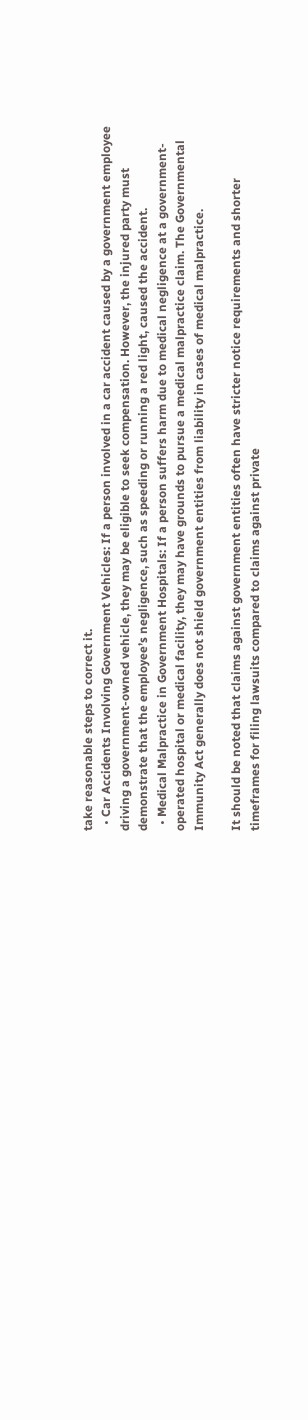take reasonable steps to correct it.
  • Car Accidents Involving Government Vehicles: If a person involved in a car accident caused by a government employee driving a government-owned vehicle, they may be eligible to seek compensation. However, the injured party must demonstrate that the employee’s negligence, such as speeding or running a red light, caused the accident.
  • Medical Malpractice in Government Hospitals: If a person suffers harm due to medical negligence at a government-operated hospital or medical facility, they may have grounds to pursue a medical malpractice claim. The Governmental Immunity Act generally does not shield government entities from liability in cases of medical malpractice.

It should be noted that claims against government entities often have stricter notice requirements and shorter timeframes for filing lawsuits compared to claims against private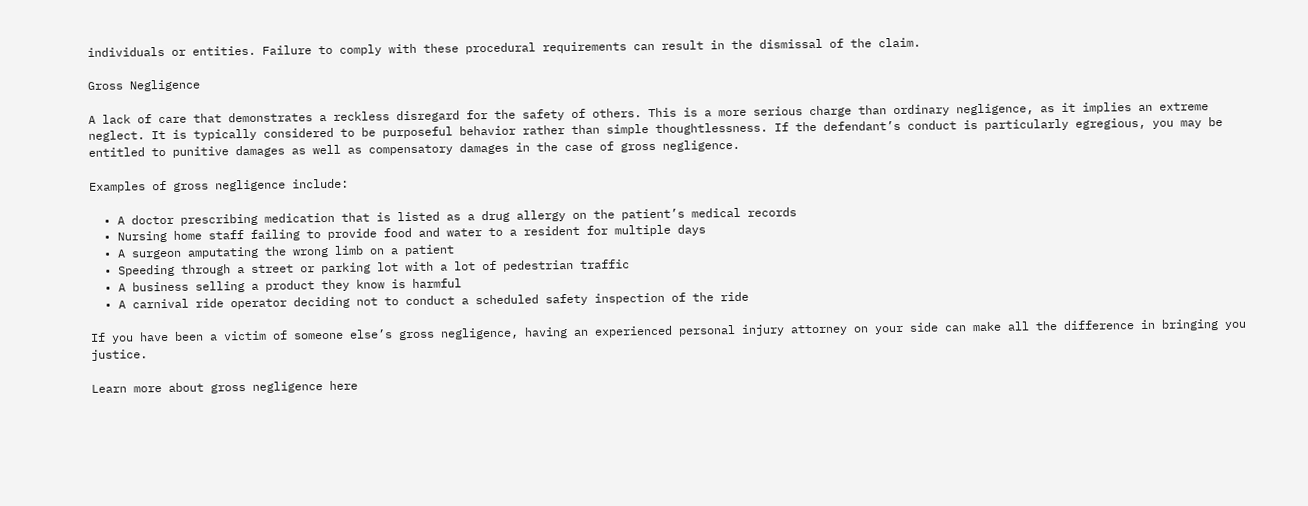individuals or entities. Failure to comply with these procedural requirements can result in the dismissal of the claim.

Gross Negligence

A lack of care that demonstrates a reckless disregard for the safety of others. This is a more serious charge than ordinary negligence, as it implies an extreme neglect. It is typically considered to be purposeful behavior rather than simple thoughtlessness. If the defendant’s conduct is particularly egregious, you may be entitled to punitive damages as well as compensatory damages in the case of gross negligence.

Examples of gross negligence include:

  • A doctor prescribing medication that is listed as a drug allergy on the patient’s medical records
  • Nursing home staff failing to provide food and water to a resident for multiple days
  • A surgeon amputating the wrong limb on a patient
  • Speeding through a street or parking lot with a lot of pedestrian traffic
  • A business selling a product they know is harmful
  • A carnival ride operator deciding not to conduct a scheduled safety inspection of the ride

If you have been a victim of someone else’s gross negligence, having an experienced personal injury attorney on your side can make all the difference in bringing you justice.

Learn more about gross negligence here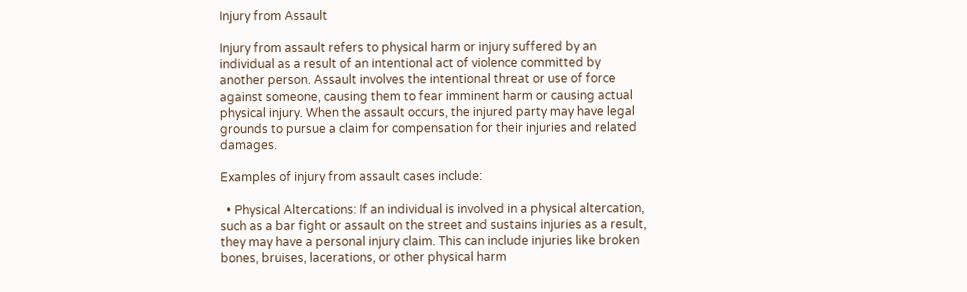Injury from Assault

Injury from assault refers to physical harm or injury suffered by an individual as a result of an intentional act of violence committed by another person. Assault involves the intentional threat or use of force against someone, causing them to fear imminent harm or causing actual physical injury. When the assault occurs, the injured party may have legal grounds to pursue a claim for compensation for their injuries and related damages.

Examples of injury from assault cases include:

  • Physical Altercations: If an individual is involved in a physical altercation, such as a bar fight or assault on the street and sustains injuries as a result, they may have a personal injury claim. This can include injuries like broken bones, bruises, lacerations, or other physical harm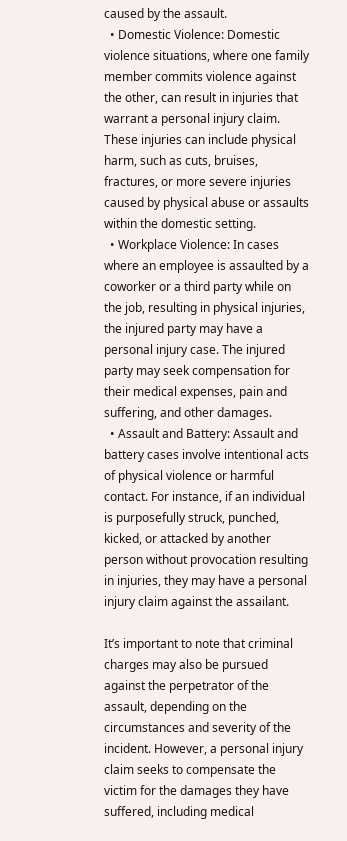caused by the assault.
  • Domestic Violence: Domestic violence situations, where one family member commits violence against the other, can result in injuries that warrant a personal injury claim. These injuries can include physical harm, such as cuts, bruises, fractures, or more severe injuries caused by physical abuse or assaults within the domestic setting.
  • Workplace Violence: In cases where an employee is assaulted by a coworker or a third party while on the job, resulting in physical injuries, the injured party may have a personal injury case. The injured party may seek compensation for their medical expenses, pain and suffering, and other damages.
  • Assault and Battery: Assault and battery cases involve intentional acts of physical violence or harmful contact. For instance, if an individual is purposefully struck, punched, kicked, or attacked by another person without provocation resulting in injuries, they may have a personal injury claim against the assailant.

It’s important to note that criminal charges may also be pursued against the perpetrator of the assault, depending on the circumstances and severity of the incident. However, a personal injury claim seeks to compensate the victim for the damages they have suffered, including medical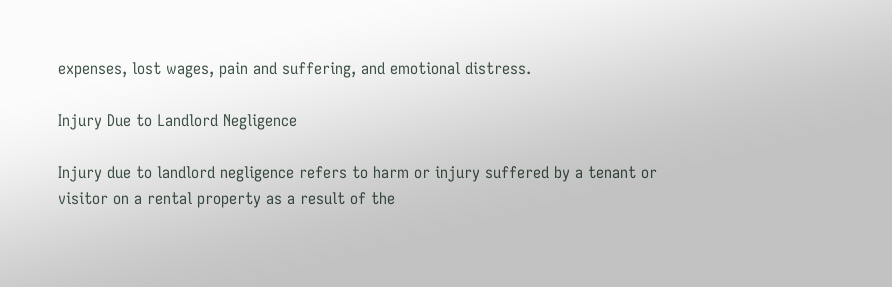expenses, lost wages, pain and suffering, and emotional distress.

Injury Due to Landlord Negligence

Injury due to landlord negligence refers to harm or injury suffered by a tenant or visitor on a rental property as a result of the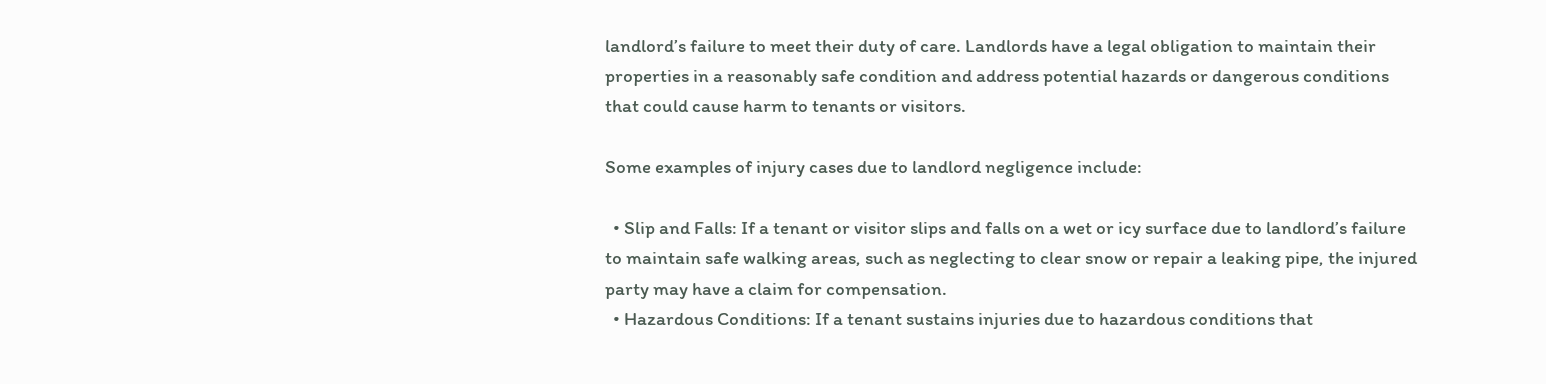landlord’s failure to meet their duty of care. Landlords have a legal obligation to maintain their properties in a reasonably safe condition and address potential hazards or dangerous conditions that could cause harm to tenants or visitors.

Some examples of injury cases due to landlord negligence include:

  • Slip and Falls: If a tenant or visitor slips and falls on a wet or icy surface due to landlord’s failure to maintain safe walking areas, such as neglecting to clear snow or repair a leaking pipe, the injured party may have a claim for compensation.
  • Hazardous Conditions: If a tenant sustains injuries due to hazardous conditions that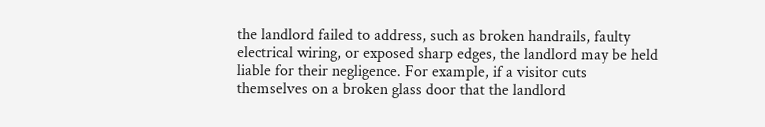the landlord failed to address, such as broken handrails, faulty electrical wiring, or exposed sharp edges, the landlord may be held liable for their negligence. For example, if a visitor cuts themselves on a broken glass door that the landlord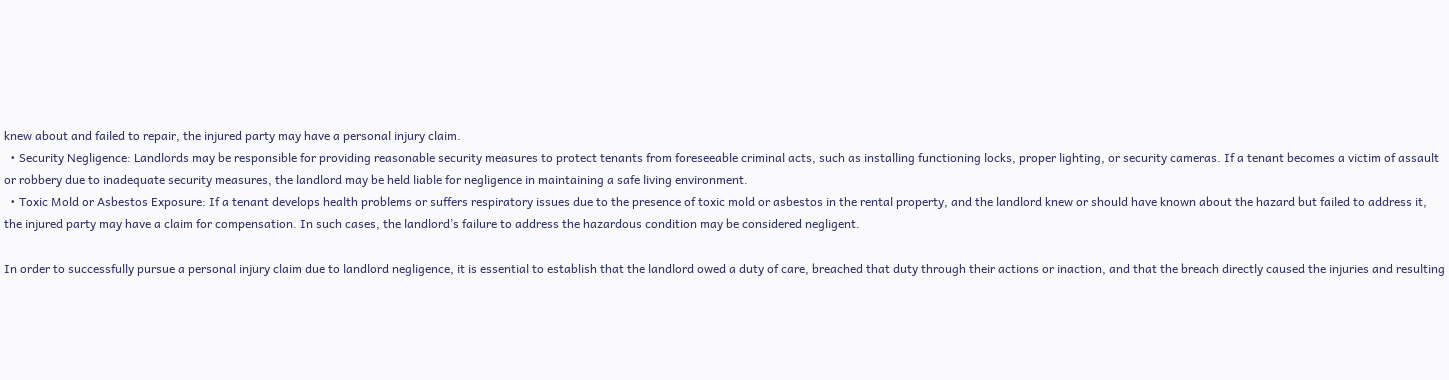knew about and failed to repair, the injured party may have a personal injury claim.
  • Security Negligence: Landlords may be responsible for providing reasonable security measures to protect tenants from foreseeable criminal acts, such as installing functioning locks, proper lighting, or security cameras. If a tenant becomes a victim of assault or robbery due to inadequate security measures, the landlord may be held liable for negligence in maintaining a safe living environment.
  • Toxic Mold or Asbestos Exposure: If a tenant develops health problems or suffers respiratory issues due to the presence of toxic mold or asbestos in the rental property, and the landlord knew or should have known about the hazard but failed to address it, the injured party may have a claim for compensation. In such cases, the landlord’s failure to address the hazardous condition may be considered negligent.

In order to successfully pursue a personal injury claim due to landlord negligence, it is essential to establish that the landlord owed a duty of care, breached that duty through their actions or inaction, and that the breach directly caused the injuries and resulting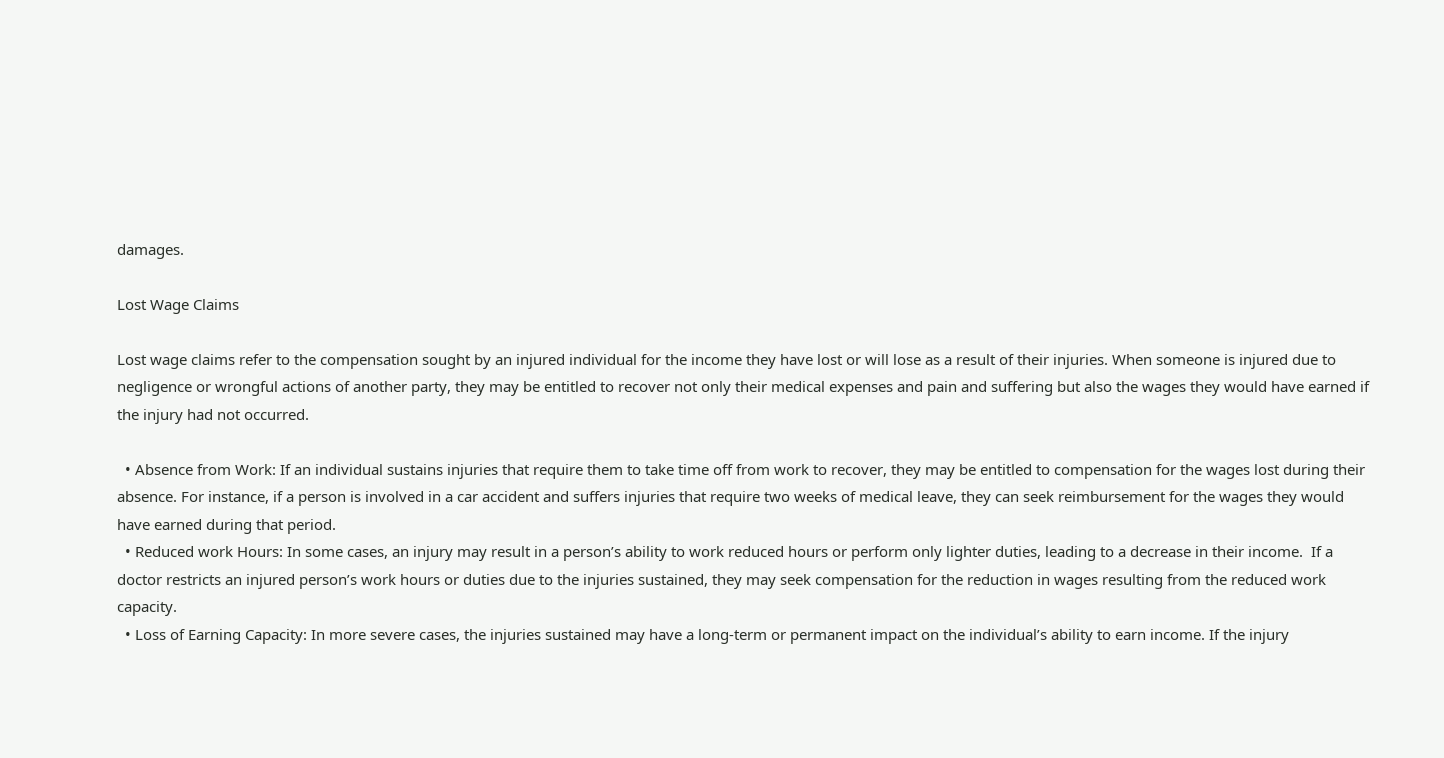damages.

Lost Wage Claims

Lost wage claims refer to the compensation sought by an injured individual for the income they have lost or will lose as a result of their injuries. When someone is injured due to negligence or wrongful actions of another party, they may be entitled to recover not only their medical expenses and pain and suffering but also the wages they would have earned if the injury had not occurred.

  • Absence from Work: If an individual sustains injuries that require them to take time off from work to recover, they may be entitled to compensation for the wages lost during their absence. For instance, if a person is involved in a car accident and suffers injuries that require two weeks of medical leave, they can seek reimbursement for the wages they would have earned during that period.
  • Reduced work Hours: In some cases, an injury may result in a person’s ability to work reduced hours or perform only lighter duties, leading to a decrease in their income.  If a doctor restricts an injured person’s work hours or duties due to the injuries sustained, they may seek compensation for the reduction in wages resulting from the reduced work capacity.
  • Loss of Earning Capacity: In more severe cases, the injuries sustained may have a long-term or permanent impact on the individual’s ability to earn income. If the injury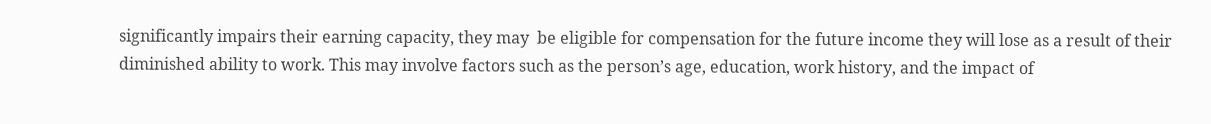significantly impairs their earning capacity, they may  be eligible for compensation for the future income they will lose as a result of their diminished ability to work. This may involve factors such as the person’s age, education, work history, and the impact of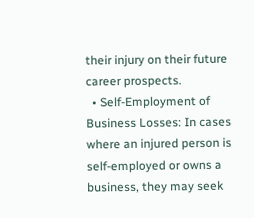their injury on their future career prospects.
  • Self-Employment of Business Losses: In cases where an injured person is self-employed or owns a business, they may seek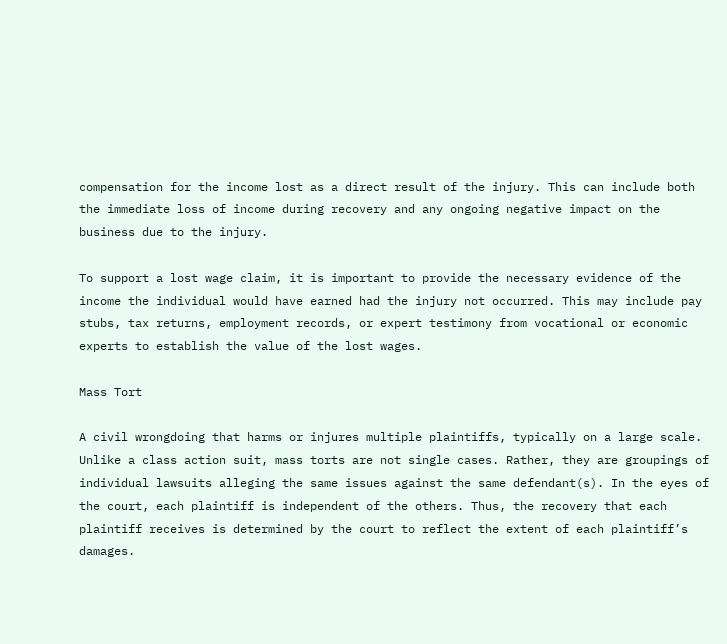compensation for the income lost as a direct result of the injury. This can include both the immediate loss of income during recovery and any ongoing negative impact on the business due to the injury.

To support a lost wage claim, it is important to provide the necessary evidence of the income the individual would have earned had the injury not occurred. This may include pay stubs, tax returns, employment records, or expert testimony from vocational or economic experts to establish the value of the lost wages.

Mass Tort

A civil wrongdoing that harms or injures multiple plaintiffs, typically on a large scale. Unlike a class action suit, mass torts are not single cases. Rather, they are groupings of individual lawsuits alleging the same issues against the same defendant(s). In the eyes of the court, each plaintiff is independent of the others. Thus, the recovery that each plaintiff receives is determined by the court to reflect the extent of each plaintiff’s damages.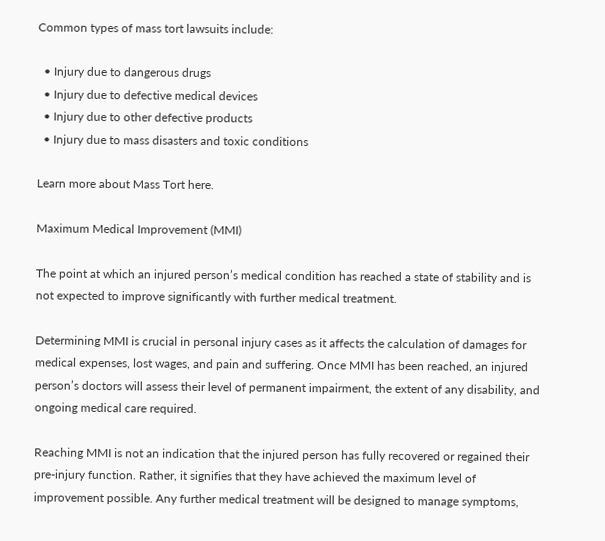Common types of mass tort lawsuits include:

  • Injury due to dangerous drugs
  • Injury due to defective medical devices
  • Injury due to other defective products
  • Injury due to mass disasters and toxic conditions

Learn more about Mass Tort here.

Maximum Medical Improvement (MMI)

The point at which an injured person’s medical condition has reached a state of stability and is not expected to improve significantly with further medical treatment.

Determining MMI is crucial in personal injury cases as it affects the calculation of damages for medical expenses, lost wages, and pain and suffering. Once MMI has been reached, an injured person’s doctors will assess their level of permanent impairment, the extent of any disability, and ongoing medical care required.

Reaching MMI is not an indication that the injured person has fully recovered or regained their pre-injury function. Rather, it signifies that they have achieved the maximum level of improvement possible. Any further medical treatment will be designed to manage symptoms,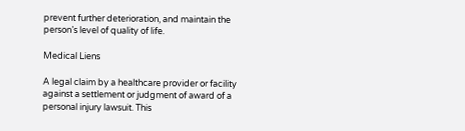prevent further deterioration, and maintain the person’s level of quality of life.

Medical Liens

A legal claim by a healthcare provider or facility against a settlement or judgment of award of a personal injury lawsuit. This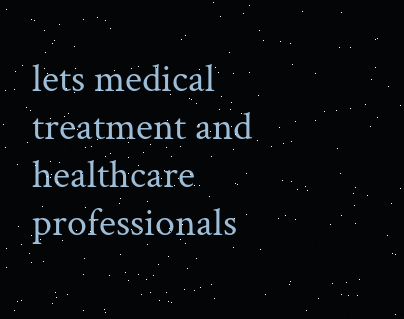lets medical treatment and healthcare professionals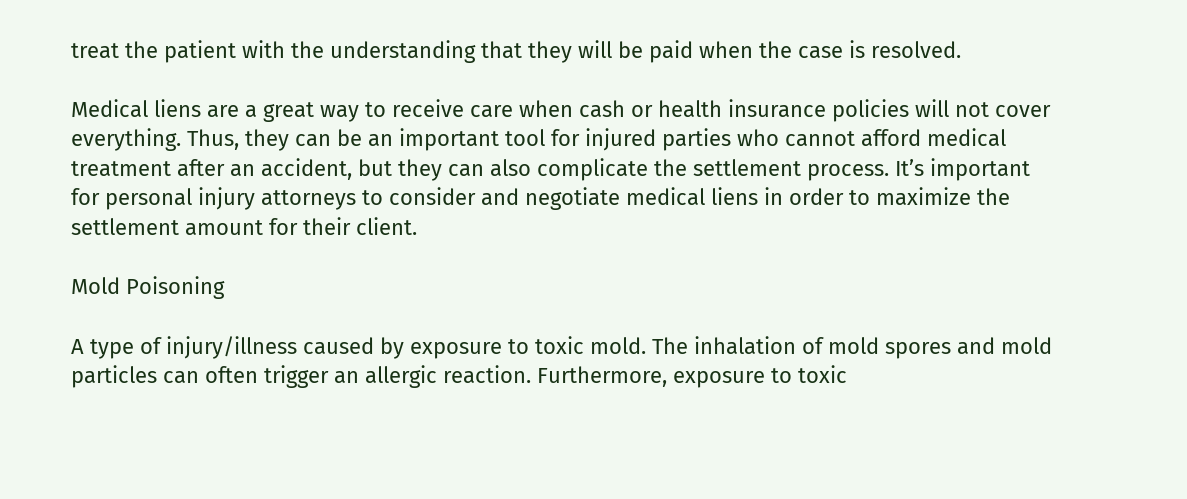treat the patient with the understanding that they will be paid when the case is resolved.

Medical liens are a great way to receive care when cash or health insurance policies will not cover everything. Thus, they can be an important tool for injured parties who cannot afford medical treatment after an accident, but they can also complicate the settlement process. It’s important for personal injury attorneys to consider and negotiate medical liens in order to maximize the settlement amount for their client.

Mold Poisoning

A type of injury/illness caused by exposure to toxic mold. The inhalation of mold spores and mold particles can often trigger an allergic reaction. Furthermore, exposure to toxic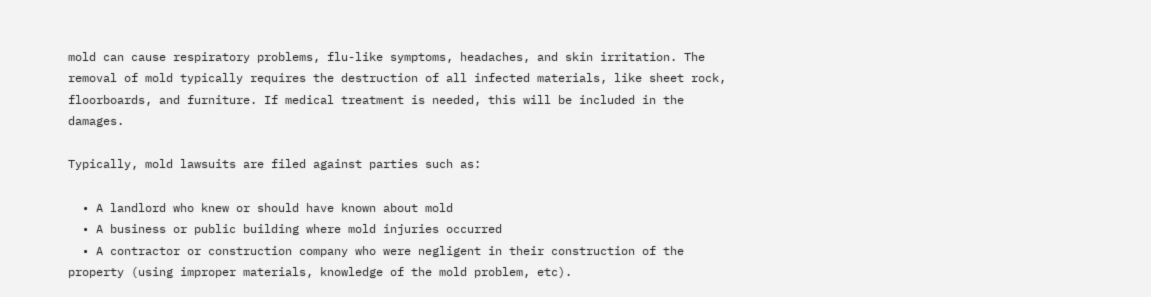mold can cause respiratory problems, flu-like symptoms, headaches, and skin irritation. The removal of mold typically requires the destruction of all infected materials, like sheet rock, floorboards, and furniture. If medical treatment is needed, this will be included in the damages.

Typically, mold lawsuits are filed against parties such as:

  • A landlord who knew or should have known about mold
  • A business or public building where mold injuries occurred
  • A contractor or construction company who were negligent in their construction of the property (using improper materials, knowledge of the mold problem, etc).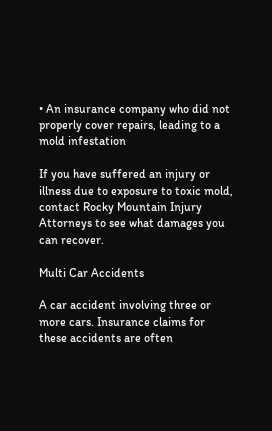• An insurance company who did not properly cover repairs, leading to a mold infestation

If you have suffered an injury or illness due to exposure to toxic mold, contact Rocky Mountain Injury Attorneys to see what damages you can recover.

Multi Car Accidents

A car accident involving three or more cars. Insurance claims for these accidents are often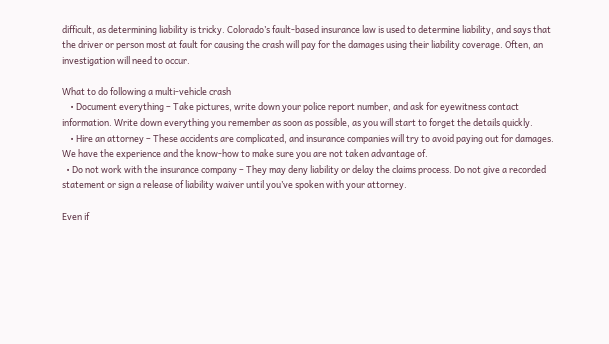difficult, as determining liability is tricky. Colorado’s fault-based insurance law is used to determine liability, and says that the driver or person most at fault for causing the crash will pay for the damages using their liability coverage. Often, an investigation will need to occur.

What to do following a multi-vehicle crash
    • Document everything – Take pictures, write down your police report number, and ask for eyewitness contact information. Write down everything you remember as soon as possible, as you will start to forget the details quickly.
    • Hire an attorney – These accidents are complicated, and insurance companies will try to avoid paying out for damages. We have the experience and the know-how to make sure you are not taken advantage of.
  • Do not work with the insurance company – They may deny liability or delay the claims process. Do not give a recorded statement or sign a release of liability waiver until you’ve spoken with your attorney.

Even if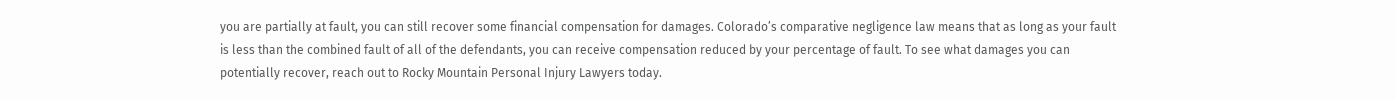you are partially at fault, you can still recover some financial compensation for damages. Colorado’s comparative negligence law means that as long as your fault is less than the combined fault of all of the defendants, you can receive compensation reduced by your percentage of fault. To see what damages you can potentially recover, reach out to Rocky Mountain Personal Injury Lawyers today.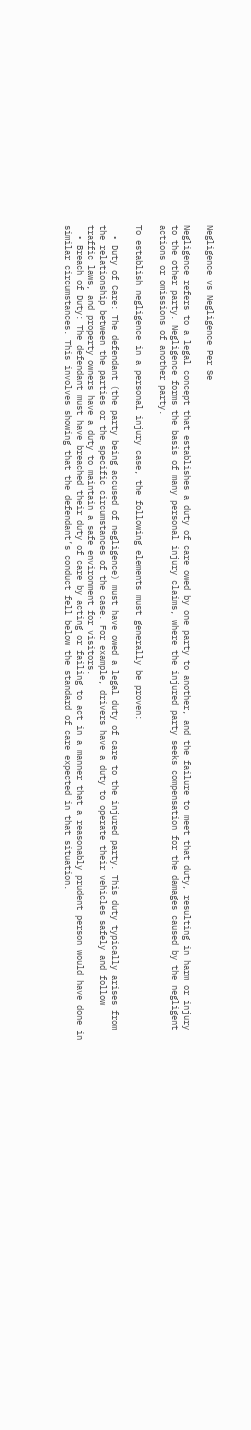Negligence vs Negligence Per Se

Negligence refers to a legal concept that establishes a duty of care owed by one party to another, and the failure to meet that duty, resulting in harm or injury to the other party. Negligence forms the basis of many personal injury claims, where the injured party seeks compensation for the damages caused by the negligent actions or omissions of another party.

To establish negligence in a personal injury case, the following elements must generally be proven:

  • Duty of Care: The defendant (the party being accused of negligence) must have owed a legal duty of care to the injured party. This duty typically arises from the relationship between the parties or the specific circumstances of the case. For example, drivers have a duty to operate their vehicles safely and follow traffic laws, and property owners have a duty to maintain a safe environment for visitors.
  • Breach of Duty: The defendant must have breached their duty of care by acting or failing to act in a manner that a reasonably prudent person would have done in similar circumstances. This involves showing that the defendant’s conduct fell below the standard of care expected in that situation.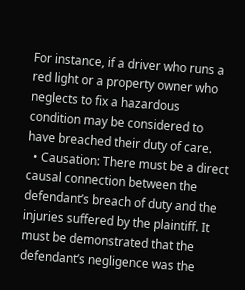For instance, if a driver who runs a red light or a property owner who neglects to fix a hazardous condition may be considered to have breached their duty of care.
  • Causation: There must be a direct causal connection between the defendant’s breach of duty and the injuries suffered by the plaintiff. It must be demonstrated that the defendant’s negligence was the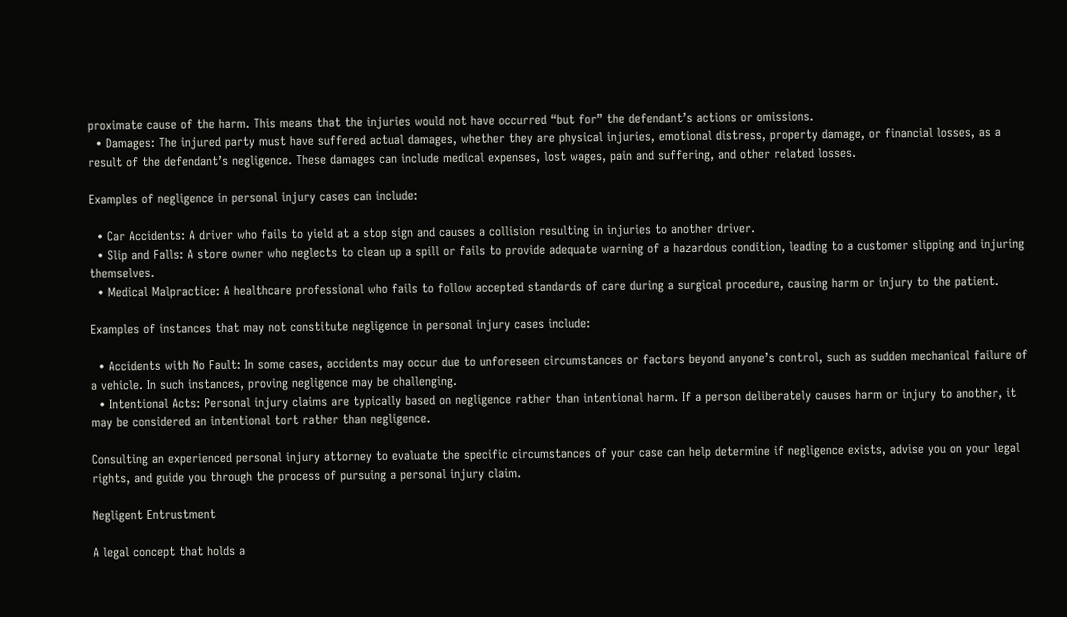proximate cause of the harm. This means that the injuries would not have occurred “but for” the defendant’s actions or omissions.
  • Damages: The injured party must have suffered actual damages, whether they are physical injuries, emotional distress, property damage, or financial losses, as a result of the defendant’s negligence. These damages can include medical expenses, lost wages, pain and suffering, and other related losses.

Examples of negligence in personal injury cases can include:

  • Car Accidents: A driver who fails to yield at a stop sign and causes a collision resulting in injuries to another driver.
  • Slip and Falls: A store owner who neglects to clean up a spill or fails to provide adequate warning of a hazardous condition, leading to a customer slipping and injuring themselves.
  • Medical Malpractice: A healthcare professional who fails to follow accepted standards of care during a surgical procedure, causing harm or injury to the patient.

Examples of instances that may not constitute negligence in personal injury cases include:

  • Accidents with No Fault: In some cases, accidents may occur due to unforeseen circumstances or factors beyond anyone’s control, such as sudden mechanical failure of a vehicle. In such instances, proving negligence may be challenging.
  • Intentional Acts: Personal injury claims are typically based on negligence rather than intentional harm. If a person deliberately causes harm or injury to another, it may be considered an intentional tort rather than negligence.

Consulting an experienced personal injury attorney to evaluate the specific circumstances of your case can help determine if negligence exists, advise you on your legal rights, and guide you through the process of pursuing a personal injury claim.

Negligent Entrustment

A legal concept that holds a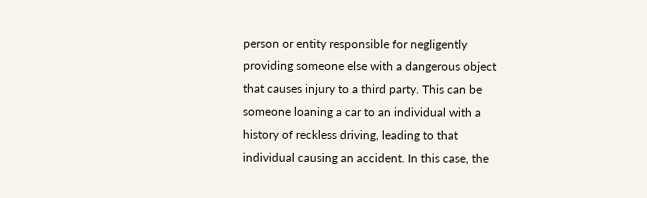person or entity responsible for negligently providing someone else with a dangerous object that causes injury to a third party. This can be someone loaning a car to an individual with a history of reckless driving, leading to that individual causing an accident. In this case, the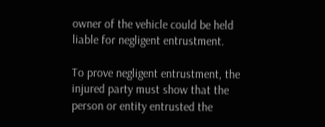owner of the vehicle could be held liable for negligent entrustment.

To prove negligent entrustment, the injured party must show that the person or entity entrusted the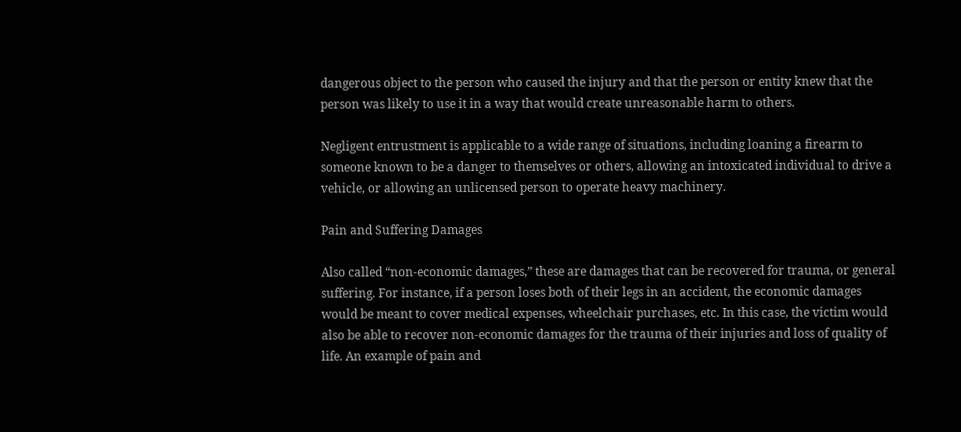dangerous object to the person who caused the injury and that the person or entity knew that the person was likely to use it in a way that would create unreasonable harm to others.

Negligent entrustment is applicable to a wide range of situations, including loaning a firearm to someone known to be a danger to themselves or others, allowing an intoxicated individual to drive a vehicle, or allowing an unlicensed person to operate heavy machinery.

Pain and Suffering Damages

Also called “non-economic damages,” these are damages that can be recovered for trauma, or general suffering. For instance, if a person loses both of their legs in an accident, the economic damages would be meant to cover medical expenses, wheelchair purchases, etc. In this case, the victim would also be able to recover non-economic damages for the trauma of their injuries and loss of quality of life. An example of pain and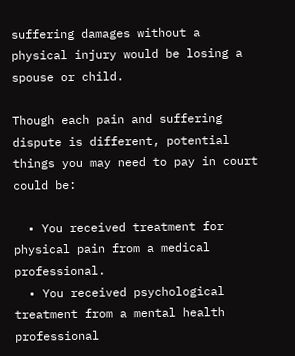suffering damages without a physical injury would be losing a spouse or child.

Though each pain and suffering dispute is different, potential things you may need to pay in court could be:

  • You received treatment for physical pain from a medical professional.
  • You received psychological treatment from a mental health professional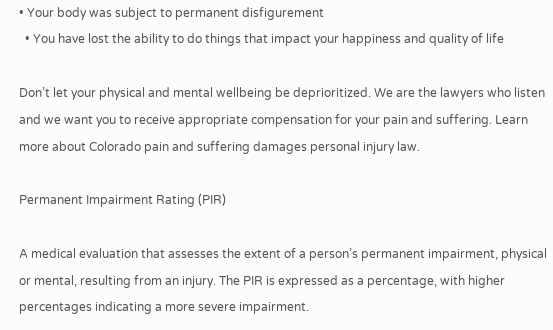• Your body was subject to permanent disfigurement
  • You have lost the ability to do things that impact your happiness and quality of life

Don’t let your physical and mental wellbeing be deprioritized. We are the lawyers who listen and we want you to receive appropriate compensation for your pain and suffering. Learn more about Colorado pain and suffering damages personal injury law.

Permanent Impairment Rating (PIR)

A medical evaluation that assesses the extent of a person’s permanent impairment, physical or mental, resulting from an injury. The PIR is expressed as a percentage, with higher percentages indicating a more severe impairment.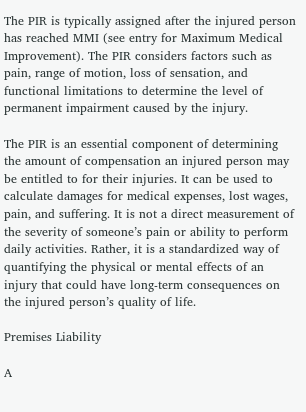The PIR is typically assigned after the injured person has reached MMI (see entry for Maximum Medical Improvement). The PIR considers factors such as pain, range of motion, loss of sensation, and functional limitations to determine the level of permanent impairment caused by the injury.

The PIR is an essential component of determining the amount of compensation an injured person may be entitled to for their injuries. It can be used to calculate damages for medical expenses, lost wages, pain, and suffering. It is not a direct measurement of the severity of someone’s pain or ability to perform daily activities. Rather, it is a standardized way of quantifying the physical or mental effects of an injury that could have long-term consequences on the injured person’s quality of life.

Premises Liability

A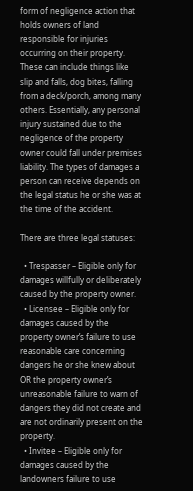form of negligence action that holds owners of land responsible for injuries occurring on their property. These can include things like slip and falls, dog bites, falling from a deck/porch, among many others. Essentially, any personal injury sustained due to the negligence of the property owner could fall under premises liability. The types of damages a person can receive depends on the legal status he or she was at the time of the accident.

There are three legal statuses:

  • Trespasser – Eligible only for damages willfully or deliberately caused by the property owner.
  • Licensee – Eligible only for damages caused by the property owner’s failure to use reasonable care concerning dangers he or she knew about OR the property owner’s unreasonable failure to warn of dangers they did not create and are not ordinarily present on the property.
  • Invitee – Eligible only for damages caused by the landowners failure to use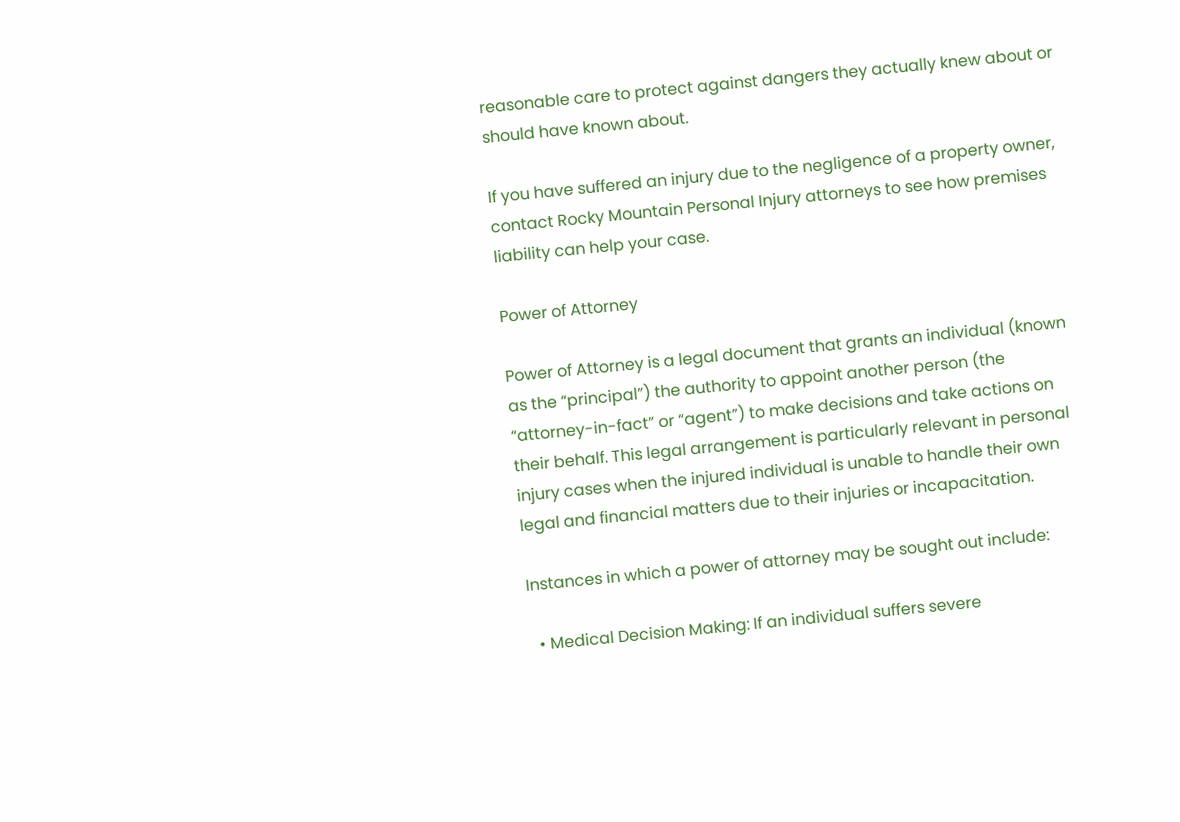reasonable care to protect against dangers they actually knew about or should have known about.

If you have suffered an injury due to the negligence of a property owner, contact Rocky Mountain Personal Injury attorneys to see how premises liability can help your case.

Power of Attorney

Power of Attorney is a legal document that grants an individual (known as the “principal”) the authority to appoint another person (the “attorney-in-fact” or “agent”) to make decisions and take actions on their behalf. This legal arrangement is particularly relevant in personal injury cases when the injured individual is unable to handle their own legal and financial matters due to their injuries or incapacitation.

Instances in which a power of attorney may be sought out include:

  • Medical Decision Making: If an individual suffers severe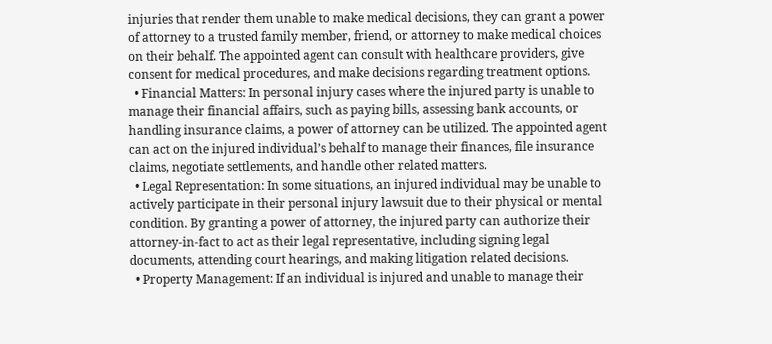injuries that render them unable to make medical decisions, they can grant a power of attorney to a trusted family member, friend, or attorney to make medical choices on their behalf. The appointed agent can consult with healthcare providers, give consent for medical procedures, and make decisions regarding treatment options.
  • Financial Matters: In personal injury cases where the injured party is unable to manage their financial affairs, such as paying bills, assessing bank accounts, or handling insurance claims, a power of attorney can be utilized. The appointed agent can act on the injured individual’s behalf to manage their finances, file insurance claims, negotiate settlements, and handle other related matters.
  • Legal Representation: In some situations, an injured individual may be unable to actively participate in their personal injury lawsuit due to their physical or mental condition. By granting a power of attorney, the injured party can authorize their attorney-in-fact to act as their legal representative, including signing legal documents, attending court hearings, and making litigation related decisions.
  • Property Management: If an individual is injured and unable to manage their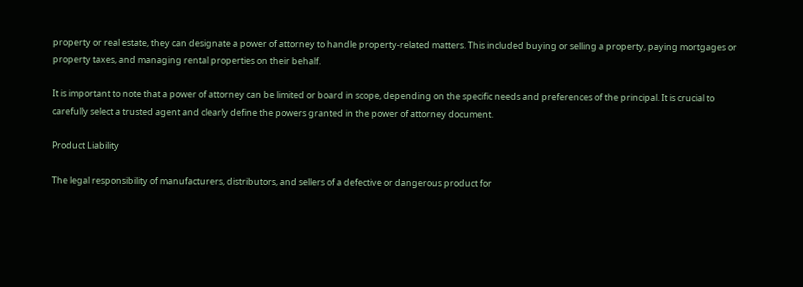property or real estate, they can designate a power of attorney to handle property-related matters. This included buying or selling a property, paying mortgages or property taxes, and managing rental properties on their behalf.

It is important to note that a power of attorney can be limited or board in scope, depending on the specific needs and preferences of the principal. It is crucial to carefully select a trusted agent and clearly define the powers granted in the power of attorney document.

Product Liability

The legal responsibility of manufacturers, distributors, and sellers of a defective or dangerous product for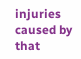injuries caused by that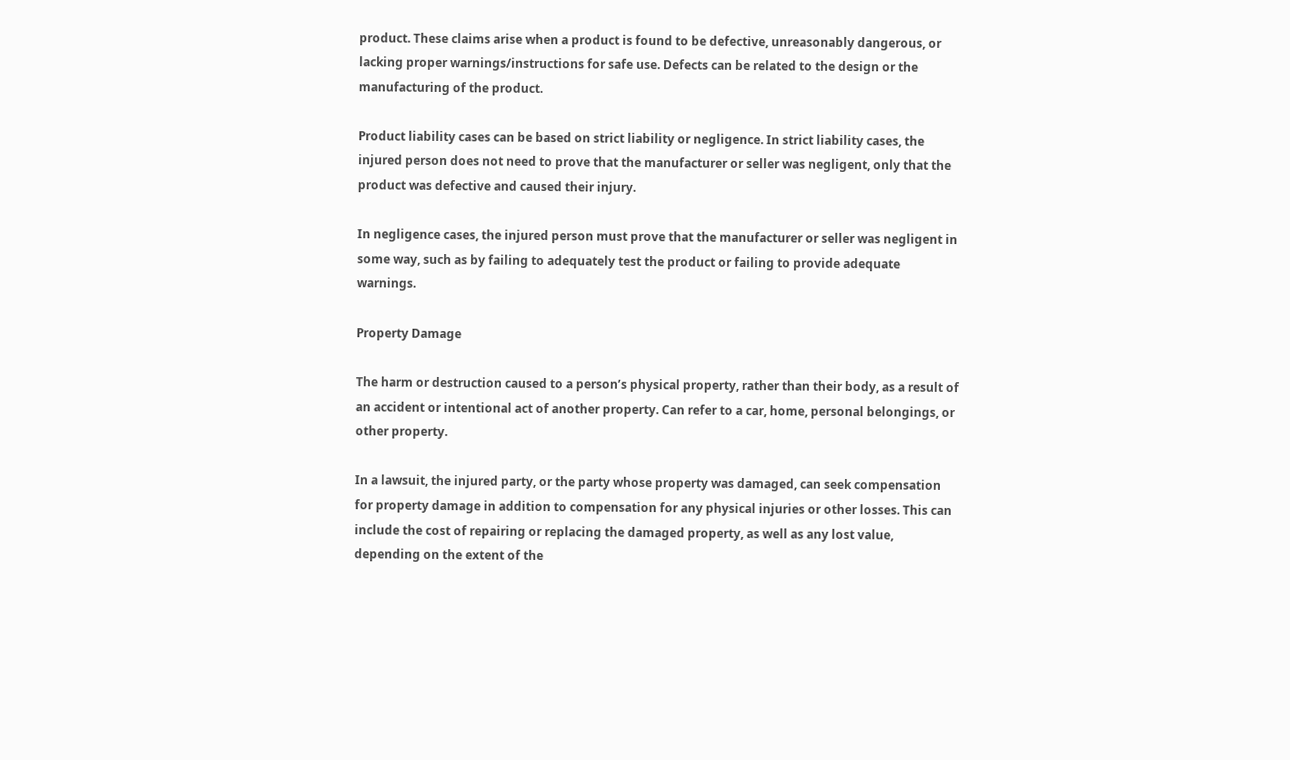product. These claims arise when a product is found to be defective, unreasonably dangerous, or lacking proper warnings/instructions for safe use. Defects can be related to the design or the manufacturing of the product.

Product liability cases can be based on strict liability or negligence. In strict liability cases, the injured person does not need to prove that the manufacturer or seller was negligent, only that the product was defective and caused their injury.

In negligence cases, the injured person must prove that the manufacturer or seller was negligent in some way, such as by failing to adequately test the product or failing to provide adequate warnings.

Property Damage

The harm or destruction caused to a person’s physical property, rather than their body, as a result of an accident or intentional act of another property. Can refer to a car, home, personal belongings, or other property.

In a lawsuit, the injured party, or the party whose property was damaged, can seek compensation for property damage in addition to compensation for any physical injuries or other losses. This can include the cost of repairing or replacing the damaged property, as well as any lost value, depending on the extent of the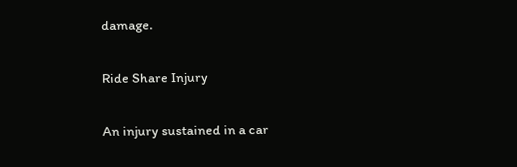damage.

Ride Share Injury

An injury sustained in a car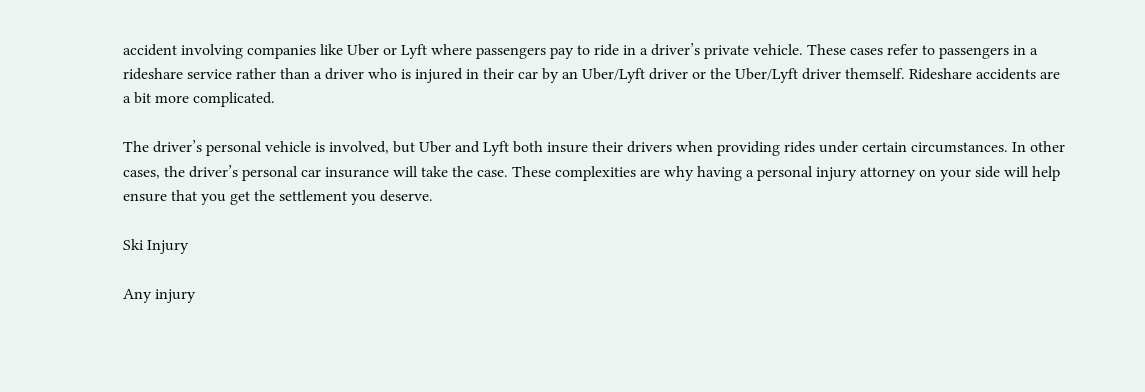accident involving companies like Uber or Lyft where passengers pay to ride in a driver’s private vehicle. These cases refer to passengers in a rideshare service rather than a driver who is injured in their car by an Uber/Lyft driver or the Uber/Lyft driver themself. Rideshare accidents are a bit more complicated.

The driver’s personal vehicle is involved, but Uber and Lyft both insure their drivers when providing rides under certain circumstances. In other cases, the driver’s personal car insurance will take the case. These complexities are why having a personal injury attorney on your side will help ensure that you get the settlement you deserve.

Ski Injury

Any injury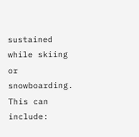sustained while skiing or snowboarding. This can include: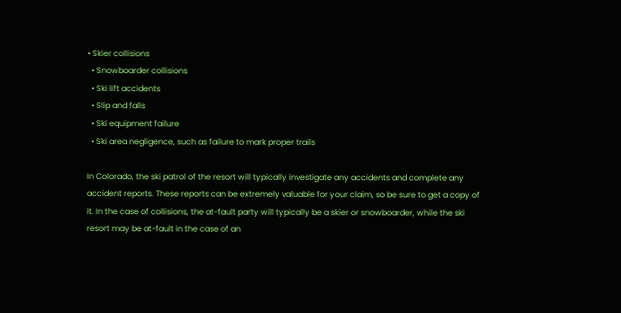• Skier collisions
  • Snowboarder collisions
  • Ski lift accidents
  • Slip and falls
  • Ski equipment failure
  • Ski area negligence, such as failure to mark proper trails

In Colorado, the ski patrol of the resort will typically investigate any accidents and complete any accident reports. These reports can be extremely valuable for your claim, so be sure to get a copy of it. In the case of collisions, the at-fault party will typically be a skier or snowboarder, while the ski resort may be at-fault in the case of an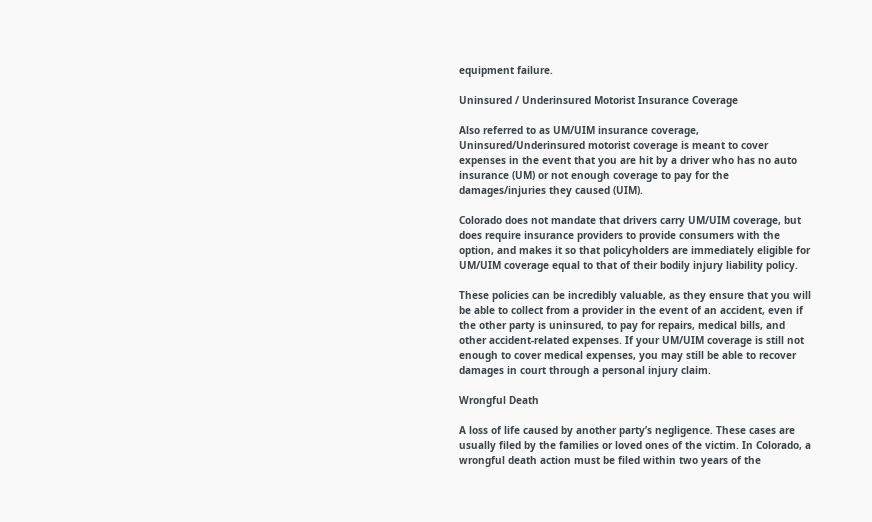equipment failure.

Uninsured / Underinsured Motorist Insurance Coverage

Also referred to as UM/UIM insurance coverage, Uninsured/Underinsured motorist coverage is meant to cover expenses in the event that you are hit by a driver who has no auto insurance (UM) or not enough coverage to pay for the damages/injuries they caused (UIM).

Colorado does not mandate that drivers carry UM/UIM coverage, but does require insurance providers to provide consumers with the option, and makes it so that policyholders are immediately eligible for UM/UIM coverage equal to that of their bodily injury liability policy.

These policies can be incredibly valuable, as they ensure that you will be able to collect from a provider in the event of an accident, even if the other party is uninsured, to pay for repairs, medical bills, and other accident-related expenses. If your UM/UIM coverage is still not enough to cover medical expenses, you may still be able to recover damages in court through a personal injury claim.

Wrongful Death

A loss of life caused by another party’s negligence. These cases are usually filed by the families or loved ones of the victim. In Colorado, a wrongful death action must be filed within two years of the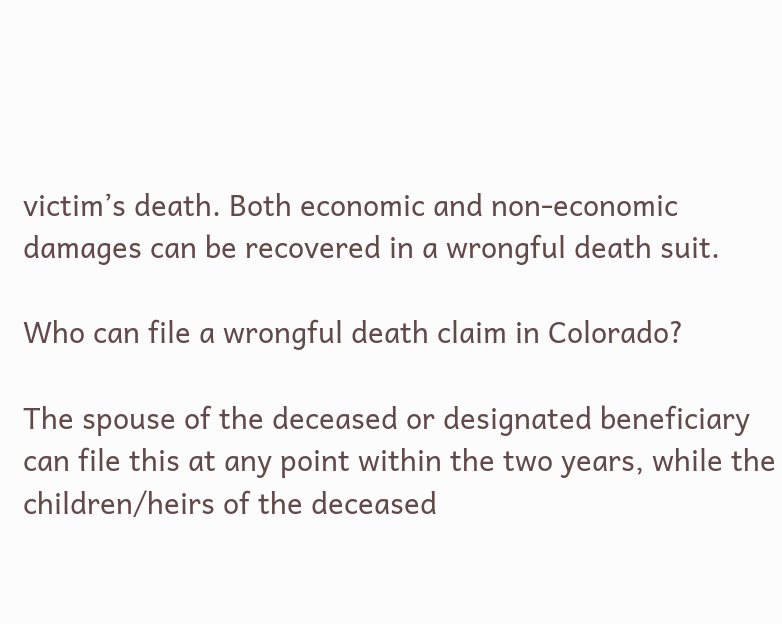victim’s death. Both economic and non-economic damages can be recovered in a wrongful death suit.

Who can file a wrongful death claim in Colorado?

The spouse of the deceased or designated beneficiary can file this at any point within the two years, while the children/heirs of the deceased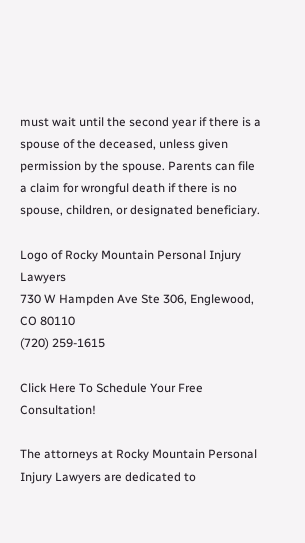must wait until the second year if there is a spouse of the deceased, unless given permission by the spouse. Parents can file a claim for wrongful death if there is no spouse, children, or designated beneficiary.

Logo of Rocky Mountain Personal Injury Lawyers
730 W Hampden Ave Ste 306, Englewood, CO 80110
(720) 259-1615

Click Here To Schedule Your Free Consultation!

The attorneys at Rocky Mountain Personal Injury Lawyers are dedicated to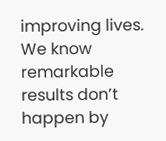improving lives. We know remarkable results don’t happen by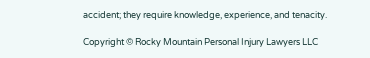accident; they require knowledge, experience, and tenacity.

Copyright © Rocky Mountain Personal Injury Lawyers LLC